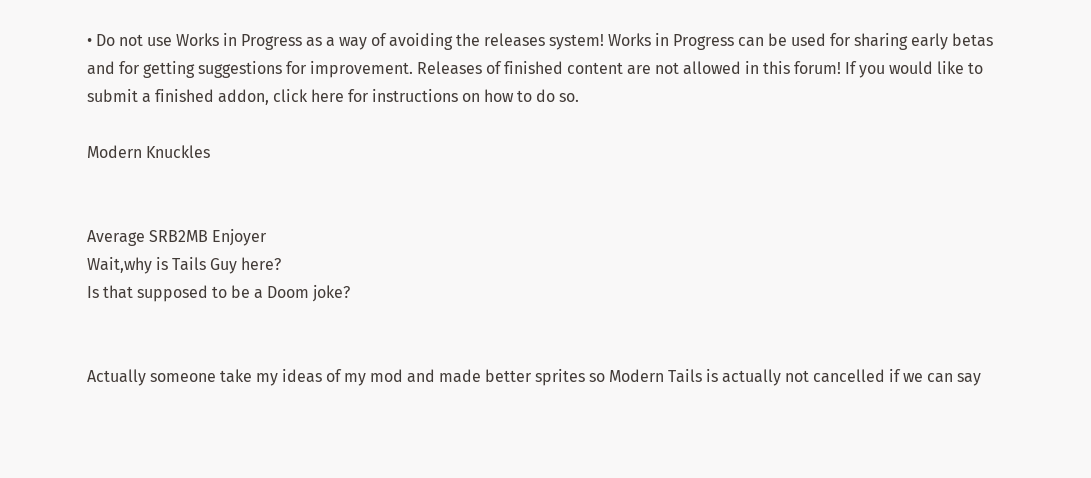• Do not use Works in Progress as a way of avoiding the releases system! Works in Progress can be used for sharing early betas and for getting suggestions for improvement. Releases of finished content are not allowed in this forum! If you would like to submit a finished addon, click here for instructions on how to do so.

Modern Knuckles


Average SRB2MB Enjoyer
Wait,why is Tails Guy here?
Is that supposed to be a Doom joke?


Actually someone take my ideas of my mod and made better sprites so Modern Tails is actually not cancelled if we can say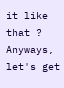it like that ? Anyways, let's get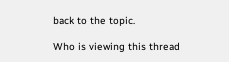back to the topic.

Who is viewing this thread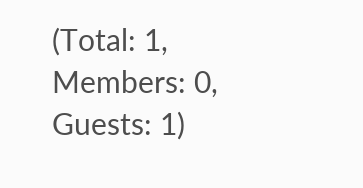(Total: 1, Members: 0, Guests: 1)